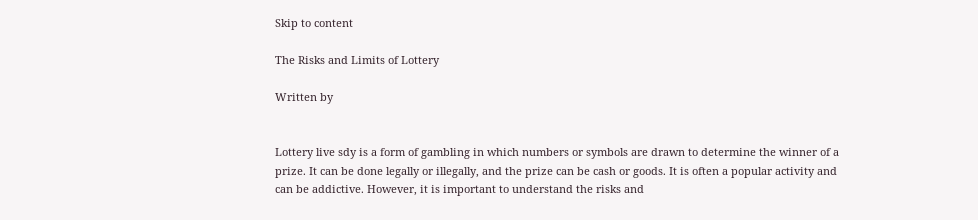Skip to content

The Risks and Limits of Lottery

Written by


Lottery live sdy is a form of gambling in which numbers or symbols are drawn to determine the winner of a prize. It can be done legally or illegally, and the prize can be cash or goods. It is often a popular activity and can be addictive. However, it is important to understand the risks and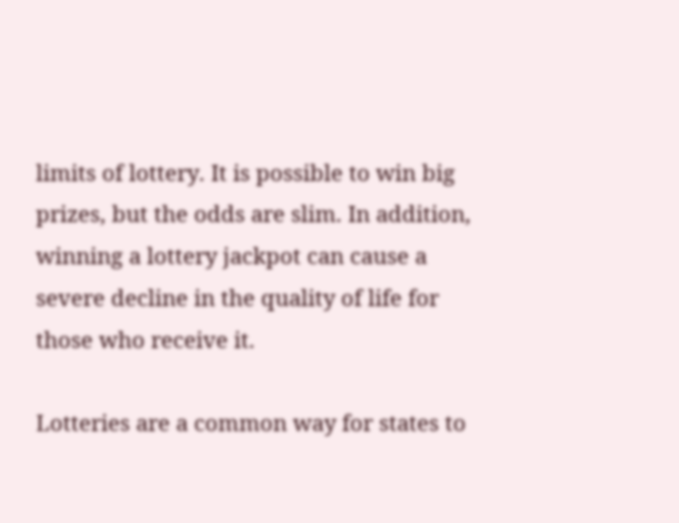limits of lottery. It is possible to win big prizes, but the odds are slim. In addition, winning a lottery jackpot can cause a severe decline in the quality of life for those who receive it.

Lotteries are a common way for states to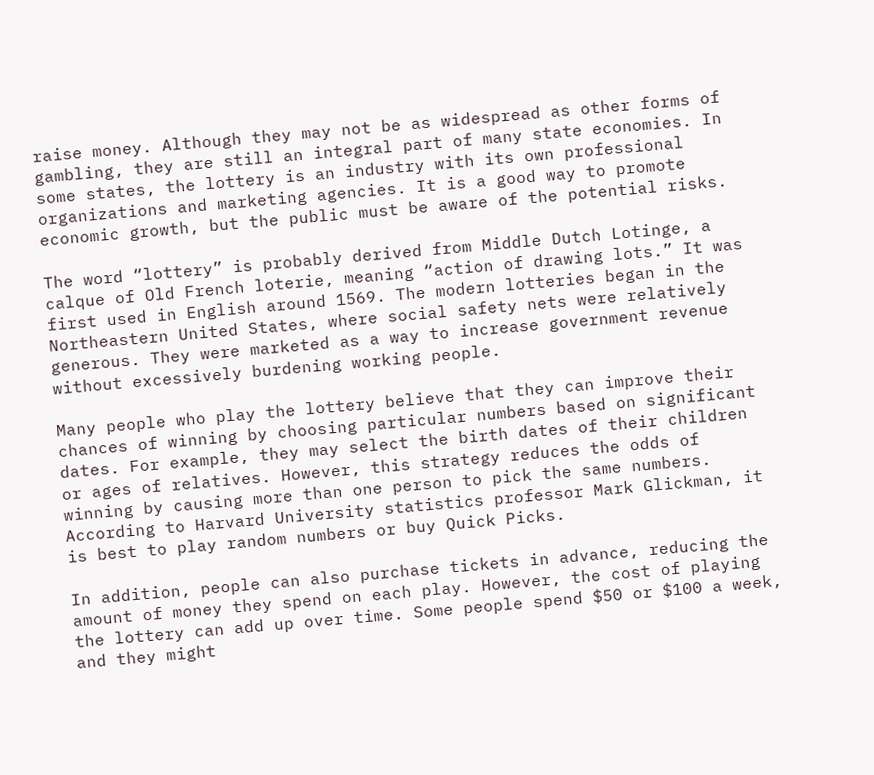raise money. Although they may not be as widespread as other forms of gambling, they are still an integral part of many state economies. In some states, the lottery is an industry with its own professional organizations and marketing agencies. It is a good way to promote economic growth, but the public must be aware of the potential risks.

The word “lottery” is probably derived from Middle Dutch Lotinge, a calque of Old French loterie, meaning “action of drawing lots.” It was first used in English around 1569. The modern lotteries began in the Northeastern United States, where social safety nets were relatively generous. They were marketed as a way to increase government revenue without excessively burdening working people.

Many people who play the lottery believe that they can improve their chances of winning by choosing particular numbers based on significant dates. For example, they may select the birth dates of their children or ages of relatives. However, this strategy reduces the odds of winning by causing more than one person to pick the same numbers. According to Harvard University statistics professor Mark Glickman, it is best to play random numbers or buy Quick Picks.

In addition, people can also purchase tickets in advance, reducing the amount of money they spend on each play. However, the cost of playing the lottery can add up over time. Some people spend $50 or $100 a week, and they might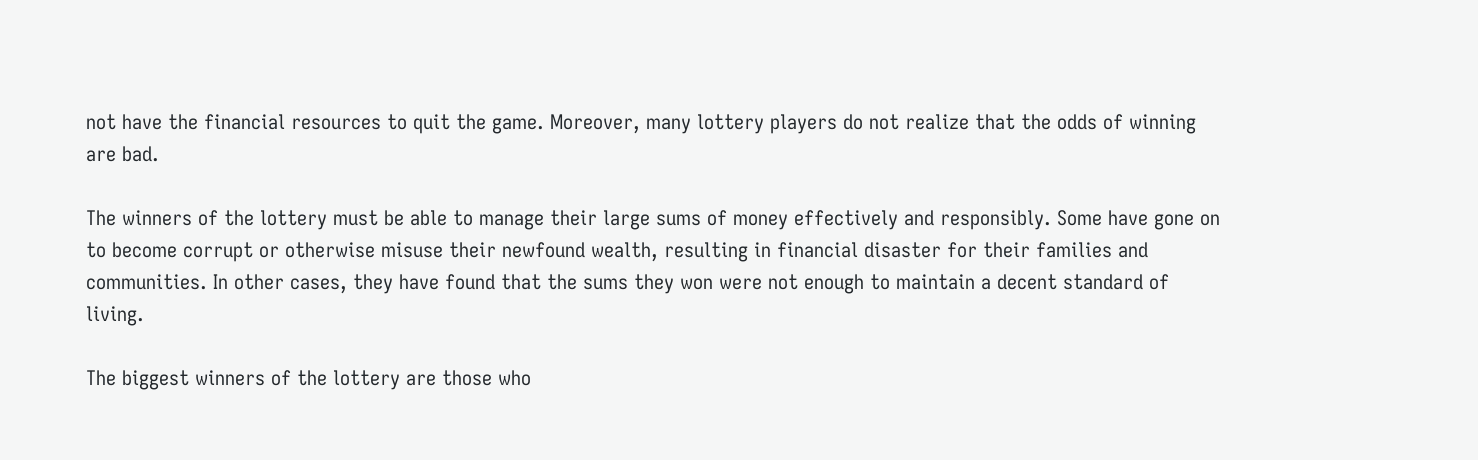not have the financial resources to quit the game. Moreover, many lottery players do not realize that the odds of winning are bad.

The winners of the lottery must be able to manage their large sums of money effectively and responsibly. Some have gone on to become corrupt or otherwise misuse their newfound wealth, resulting in financial disaster for their families and communities. In other cases, they have found that the sums they won were not enough to maintain a decent standard of living.

The biggest winners of the lottery are those who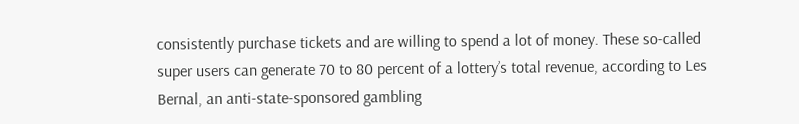consistently purchase tickets and are willing to spend a lot of money. These so-called super users can generate 70 to 80 percent of a lottery’s total revenue, according to Les Bernal, an anti-state-sponsored gambling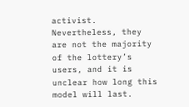activist. Nevertheless, they are not the majority of the lottery’s users, and it is unclear how long this model will last.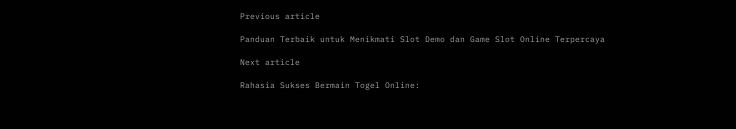Previous article

Panduan Terbaik untuk Menikmati Slot Demo dan Game Slot Online Terpercaya

Next article

Rahasia Sukses Bermain Togel Online: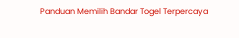Panduan Memilih Bandar Togel Terpercaya